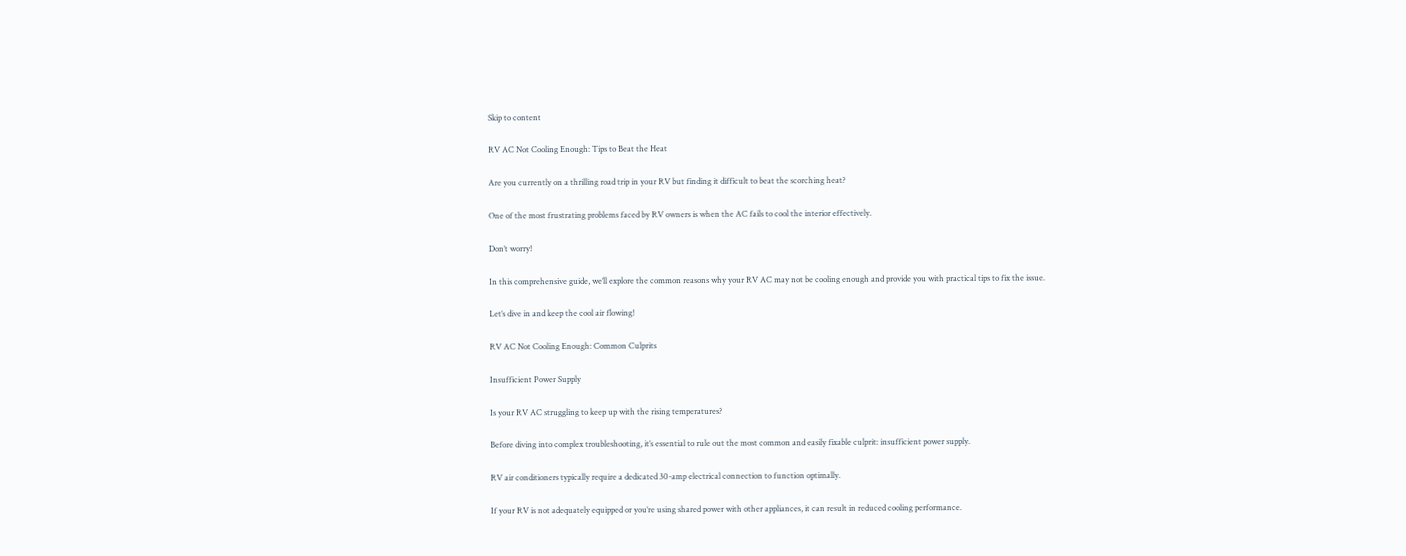Skip to content

RV AC Not Cooling Enough: Tips to Beat the Heat

Are you currently on a thrilling road trip in your RV but finding it difficult to beat the scorching heat?

One of the most frustrating problems faced by RV owners is when the AC fails to cool the interior effectively.

Don’t worry!

In this comprehensive guide, we’ll explore the common reasons why your RV AC may not be cooling enough and provide you with practical tips to fix the issue.

Let’s dive in and keep the cool air flowing!

RV AC Not Cooling Enough: Common Culprits

Insufficient Power Supply

Is your RV AC struggling to keep up with the rising temperatures?

Before diving into complex troubleshooting, it’s essential to rule out the most common and easily fixable culprit: insufficient power supply.

RV air conditioners typically require a dedicated 30-amp electrical connection to function optimally.

If your RV is not adequately equipped or you’re using shared power with other appliances, it can result in reduced cooling performance.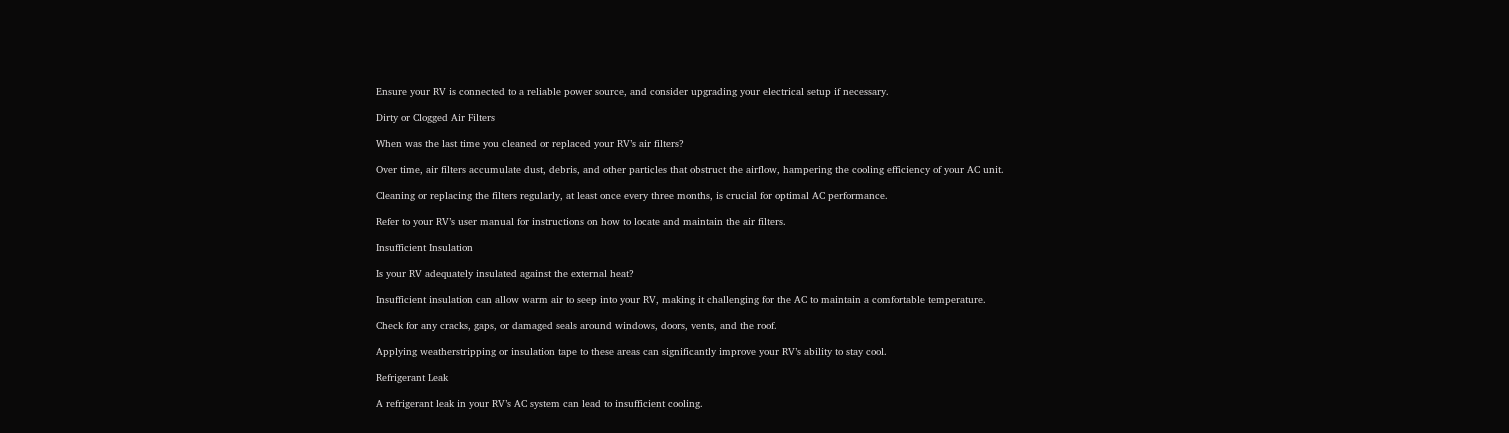Ensure your RV is connected to a reliable power source, and consider upgrading your electrical setup if necessary.

Dirty or Clogged Air Filters

When was the last time you cleaned or replaced your RV’s air filters?

Over time, air filters accumulate dust, debris, and other particles that obstruct the airflow, hampering the cooling efficiency of your AC unit.

Cleaning or replacing the filters regularly, at least once every three months, is crucial for optimal AC performance.

Refer to your RV’s user manual for instructions on how to locate and maintain the air filters.

Insufficient Insulation

Is your RV adequately insulated against the external heat?

Insufficient insulation can allow warm air to seep into your RV, making it challenging for the AC to maintain a comfortable temperature.

Check for any cracks, gaps, or damaged seals around windows, doors, vents, and the roof.

Applying weatherstripping or insulation tape to these areas can significantly improve your RV’s ability to stay cool.

Refrigerant Leak

A refrigerant leak in your RV’s AC system can lead to insufficient cooling.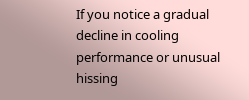If you notice a gradual decline in cooling performance or unusual hissing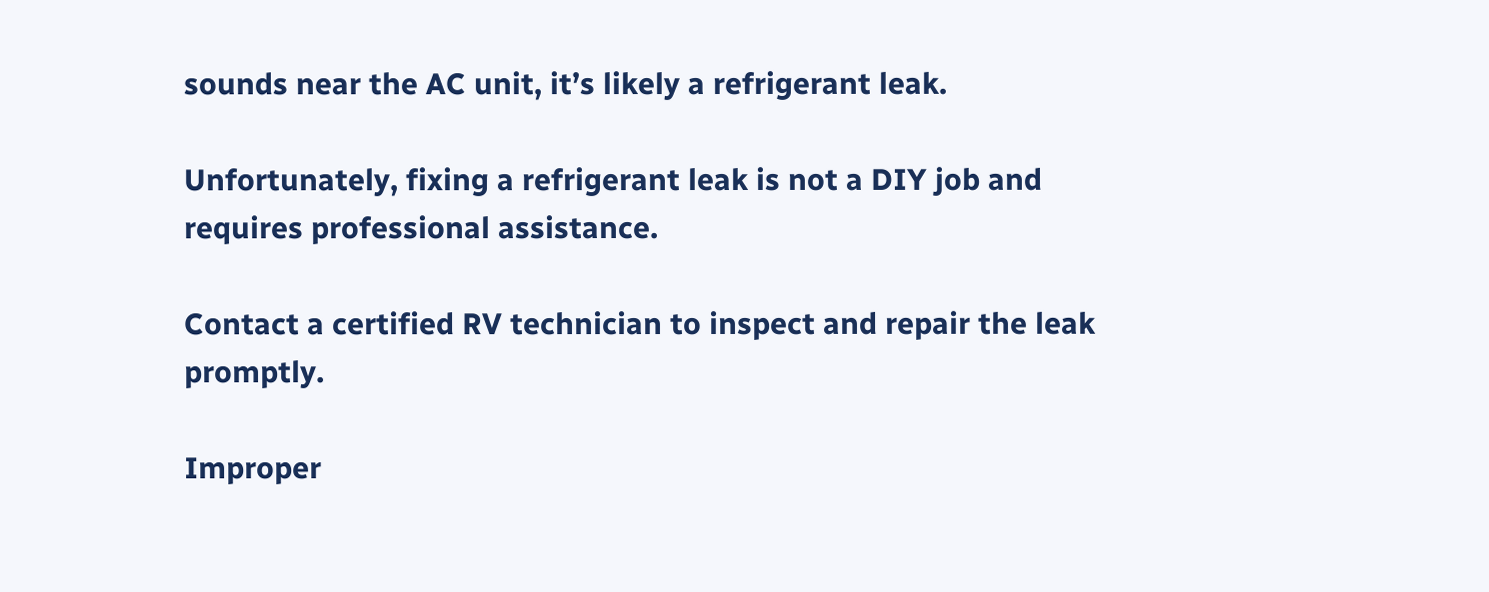sounds near the AC unit, it’s likely a refrigerant leak.

Unfortunately, fixing a refrigerant leak is not a DIY job and requires professional assistance.

Contact a certified RV technician to inspect and repair the leak promptly.

Improper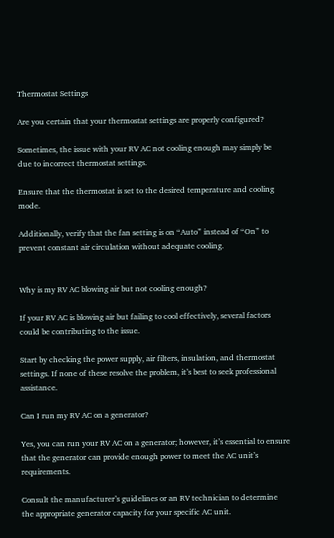Thermostat Settings

Are you certain that your thermostat settings are properly configured?

Sometimes, the issue with your RV AC not cooling enough may simply be due to incorrect thermostat settings.

Ensure that the thermostat is set to the desired temperature and cooling mode.

Additionally, verify that the fan setting is on “Auto” instead of “On” to prevent constant air circulation without adequate cooling.


Why is my RV AC blowing air but not cooling enough?

If your RV AC is blowing air but failing to cool effectively, several factors could be contributing to the issue.

Start by checking the power supply, air filters, insulation, and thermostat settings. If none of these resolve the problem, it’s best to seek professional assistance.

Can I run my RV AC on a generator?

Yes, you can run your RV AC on a generator; however, it’s essential to ensure that the generator can provide enough power to meet the AC unit’s requirements.

Consult the manufacturer’s guidelines or an RV technician to determine the appropriate generator capacity for your specific AC unit.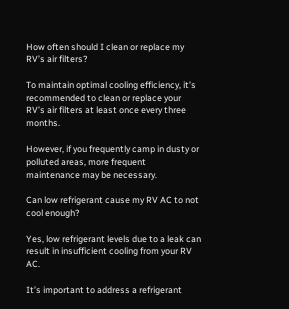How often should I clean or replace my RV’s air filters?

To maintain optimal cooling efficiency, it’s recommended to clean or replace your RV’s air filters at least once every three months.

However, if you frequently camp in dusty or polluted areas, more frequent maintenance may be necessary.

Can low refrigerant cause my RV AC to not cool enough?

Yes, low refrigerant levels due to a leak can result in insufficient cooling from your RV AC.

It’s important to address a refrigerant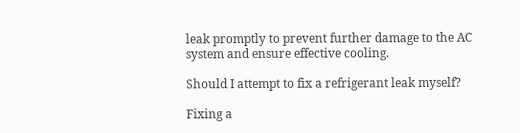leak promptly to prevent further damage to the AC system and ensure effective cooling.

Should I attempt to fix a refrigerant leak myself?

Fixing a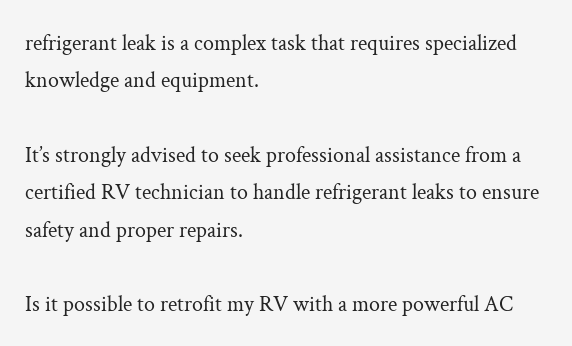refrigerant leak is a complex task that requires specialized knowledge and equipment.

It’s strongly advised to seek professional assistance from a certified RV technician to handle refrigerant leaks to ensure safety and proper repairs.

Is it possible to retrofit my RV with a more powerful AC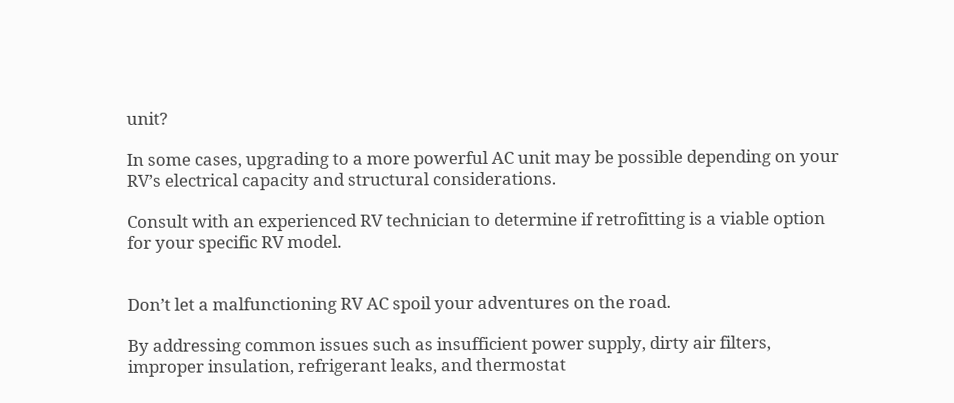unit?

In some cases, upgrading to a more powerful AC unit may be possible depending on your RV’s electrical capacity and structural considerations.

Consult with an experienced RV technician to determine if retrofitting is a viable option for your specific RV model.


Don’t let a malfunctioning RV AC spoil your adventures on the road.

By addressing common issues such as insufficient power supply, dirty air filters, improper insulation, refrigerant leaks, and thermostat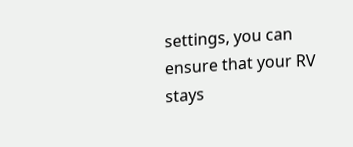settings, you can ensure that your RV stays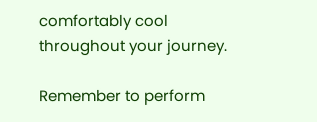comfortably cool throughout your journey.

Remember to perform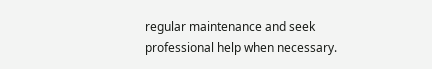regular maintenance and seek professional help when necessary.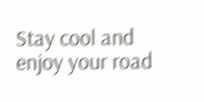Stay cool and enjoy your road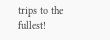trips to the fullest!